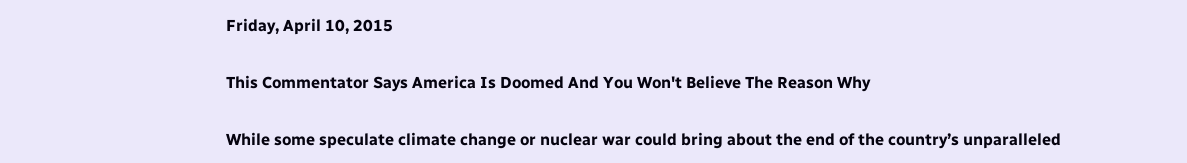Friday, April 10, 2015

This Commentator Says America Is Doomed And You Won't Believe The Reason Why

While some speculate climate change or nuclear war could bring about the end of the country’s unparalleled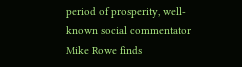period of prosperity, well-known social commentator Mike Rowe finds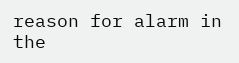reason for alarm in the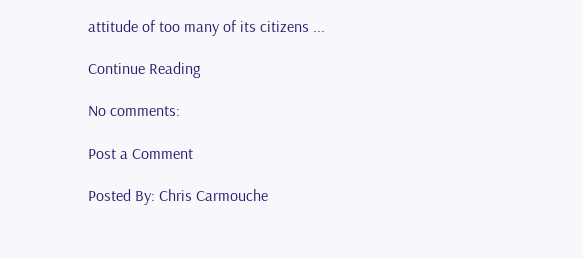attitude of too many of its citizens ...

Continue Reading

No comments:

Post a Comment

Posted By: Chris Carmouche